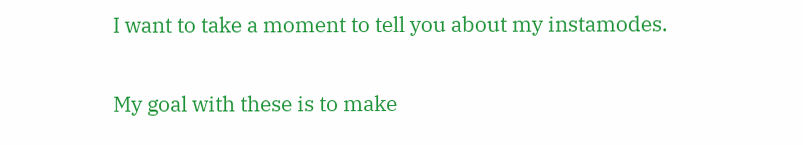I want to take a moment to tell you about my instamodes.

My goal with these is to make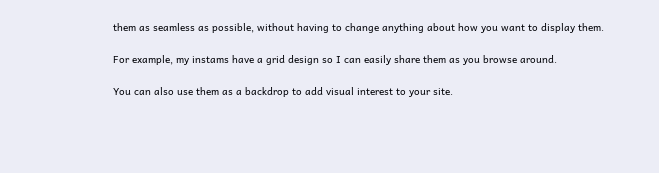them as seamless as possible, without having to change anything about how you want to display them.

For example, my instams have a grid design so I can easily share them as you browse around.

You can also use them as a backdrop to add visual interest to your site.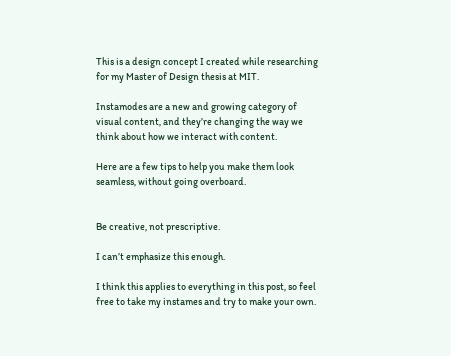This is a design concept I created while researching for my Master of Design thesis at MIT.

Instamodes are a new and growing category of visual content, and they’re changing the way we think about how we interact with content.

Here are a few tips to help you make them look seamless, without going overboard.


Be creative, not prescriptive.

I can’t emphasize this enough.

I think this applies to everything in this post, so feel free to take my instames and try to make your own.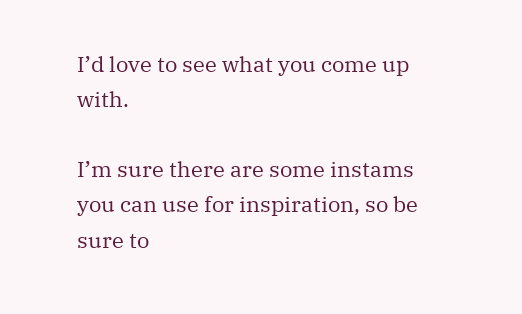I’d love to see what you come up with.

I’m sure there are some instams you can use for inspiration, so be sure to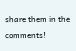share them in the comments!